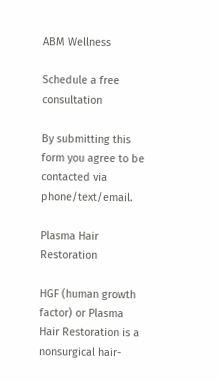ABM Wellness

Schedule a free consultation

By submitting this form you agree to be contacted via phone/text/email.

Plasma Hair Restoration

HGF (human growth factor) or Plasma Hair Restoration is a nonsurgical hair-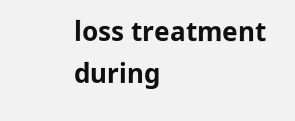loss treatment during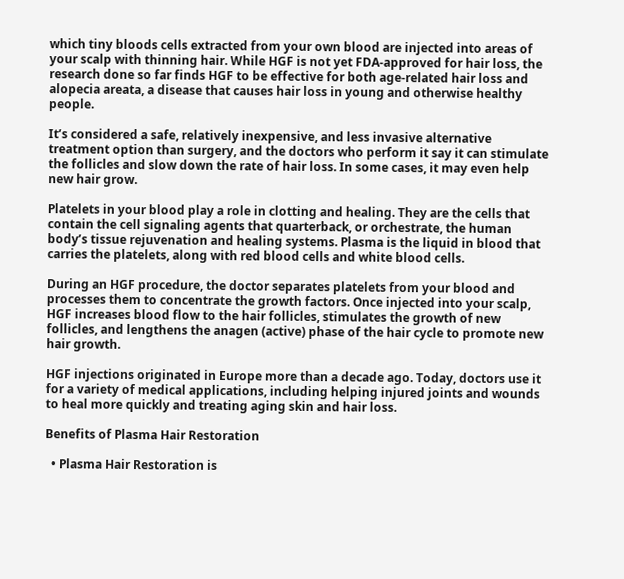which tiny bloods cells extracted from your own blood are injected into areas of your scalp with thinning hair. While HGF is not yet FDA-approved for hair loss, the research done so far finds HGF to be effective for both age-related hair loss and alopecia areata, a disease that causes hair loss in young and otherwise healthy people.

It’s considered a safe, relatively inexpensive, and less invasive alternative treatment option than surgery, and the doctors who perform it say it can stimulate the follicles and slow down the rate of hair loss. In some cases, it may even help new hair grow.

Platelets in your blood play a role in clotting and healing. They are the cells that contain the cell signaling agents that quarterback, or orchestrate, the human body’s tissue rejuvenation and healing systems. Plasma is the liquid in blood that carries the platelets, along with red blood cells and white blood cells.

During an HGF procedure, the doctor separates platelets from your blood and processes them to concentrate the growth factors. Once injected into your scalp, HGF increases blood flow to the hair follicles, stimulates the growth of new follicles, and lengthens the anagen (active) phase of the hair cycle to promote new hair growth.

HGF injections originated in Europe more than a decade ago. Today, doctors use it for a variety of medical applications, including helping injured joints and wounds to heal more quickly and treating aging skin and hair loss.

Benefits of Plasma Hair Restoration

  • Plasma Hair Restoration is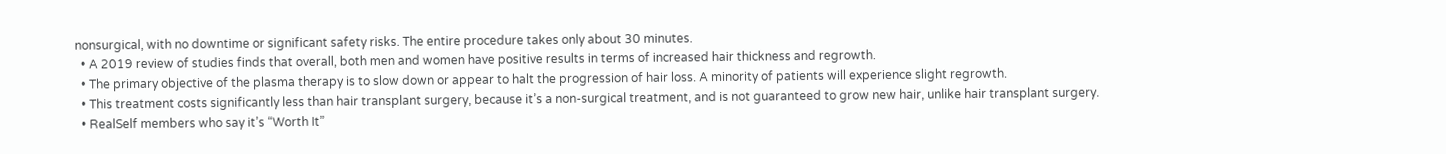nonsurgical, with no downtime or significant safety risks. The entire procedure takes only about 30 minutes.
  • A 2019 review of studies finds that overall, both men and women have positive results in terms of increased hair thickness and regrowth.
  • The primary objective of the plasma therapy is to slow down or appear to halt the progression of hair loss. A minority of patients will experience slight regrowth.
  • This treatment costs significantly less than hair transplant surgery, because it’s a non-surgical treatment, and is not guaranteed to grow new hair, unlike hair transplant surgery.
  • RealSelf members who say it’s “Worth It”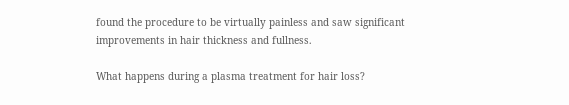found the procedure to be virtually painless and saw significant improvements in hair thickness and fullness.

What happens during a plasma treatment for hair loss?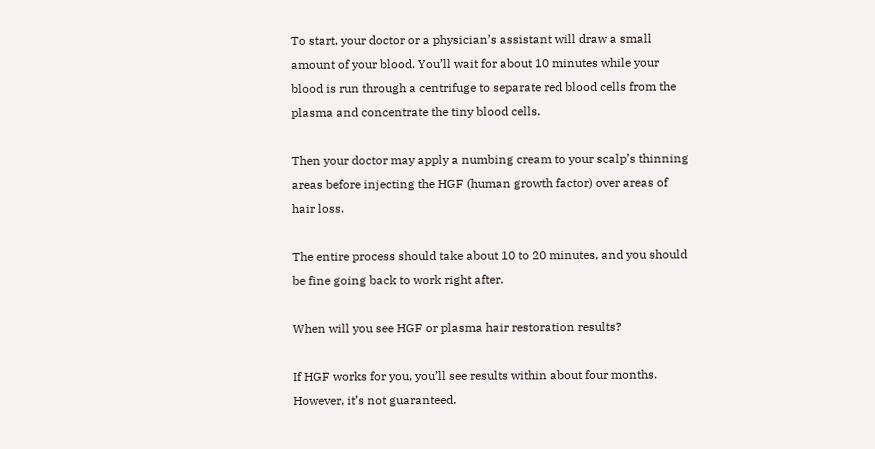To start, your doctor or a physician’s assistant will draw a small amount of your blood. You’ll wait for about 10 minutes while your blood is run through a centrifuge to separate red blood cells from the plasma and concentrate the tiny blood cells.

Then your doctor may apply a numbing cream to your scalp’s thinning areas before injecting the HGF (human growth factor) over areas of hair loss.

The entire process should take about 10 to 20 minutes, and you should be fine going back to work right after.

When will you see HGF or plasma hair restoration results?

If HGF works for you, you’ll see results within about four months. However, it’s not guaranteed.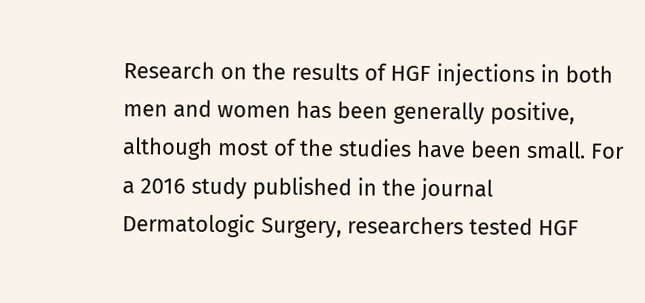Research on the results of HGF injections in both men and women has been generally positive, although most of the studies have been small. For a 2016 study published in the journal Dermatologic Surgery, researchers tested HGF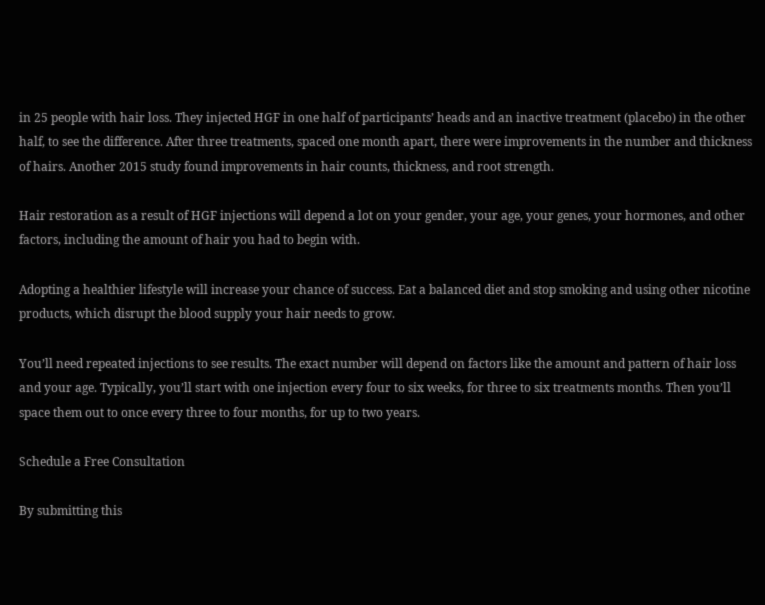in 25 people with hair loss. They injected HGF in one half of participants’ heads and an inactive treatment (placebo) in the other half, to see the difference. After three treatments, spaced one month apart, there were improvements in the number and thickness of hairs. Another 2015 study found improvements in hair counts, thickness, and root strength.

Hair restoration as a result of HGF injections will depend a lot on your gender, your age, your genes, your hormones, and other factors, including the amount of hair you had to begin with.

Adopting a healthier lifestyle will increase your chance of success. Eat a balanced diet and stop smoking and using other nicotine products, which disrupt the blood supply your hair needs to grow.

You’ll need repeated injections to see results. The exact number will depend on factors like the amount and pattern of hair loss and your age. Typically, you’ll start with one injection every four to six weeks, for three to six treatments months. Then you’ll space them out to once every three to four months, for up to two years.

Schedule a Free Consultation

By submitting this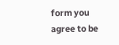form you agree to be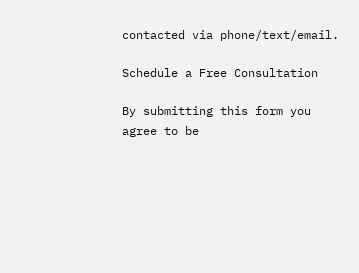contacted via phone/text/email.

Schedule a Free Consultation

By submitting this form you agree to be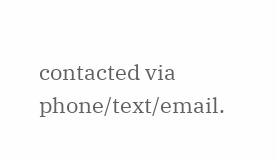contacted via phone/text/email.